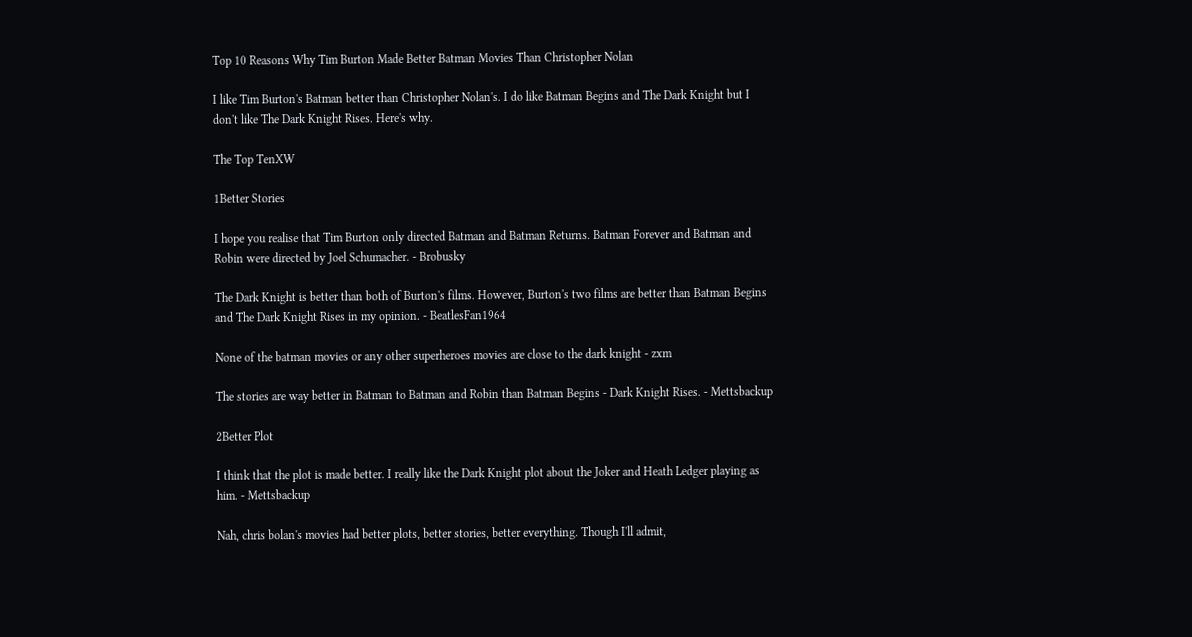Top 10 Reasons Why Tim Burton Made Better Batman Movies Than Christopher Nolan

I like Tim Burton's Batman better than Christopher Nolan's. I do like Batman Begins and The Dark Knight but I don't like The Dark Knight Rises. Here's why.

The Top TenXW

1Better Stories

I hope you realise that Tim Burton only directed Batman and Batman Returns. Batman Forever and Batman and Robin were directed by Joel Schumacher. - Brobusky

The Dark Knight is better than both of Burton's films. However, Burton's two films are better than Batman Begins and The Dark Knight Rises in my opinion. - BeatlesFan1964

None of the batman movies or any other superheroes movies are close to the dark knight - zxm

The stories are way better in Batman to Batman and Robin than Batman Begins - Dark Knight Rises. - Mettsbackup

2Better Plot

I think that the plot is made better. I really like the Dark Knight plot about the Joker and Heath Ledger playing as him. - Mettsbackup

Nah, chris bolan's movies had better plots, better stories, better everything. Though I'll admit,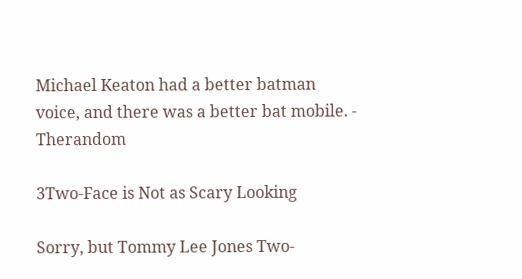Michael Keaton had a better batman voice, and there was a better bat mobile. - Therandom

3Two-Face is Not as Scary Looking

Sorry, but Tommy Lee Jones Two-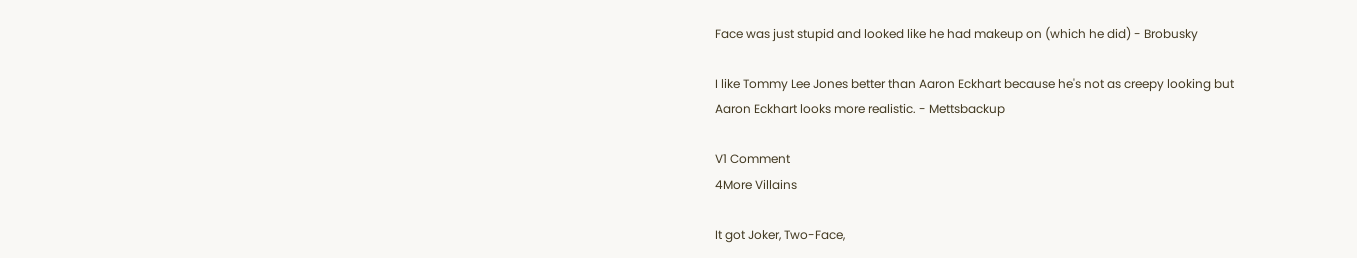Face was just stupid and looked like he had makeup on (which he did) - Brobusky

I like Tommy Lee Jones better than Aaron Eckhart because he's not as creepy looking but Aaron Eckhart looks more realistic. - Mettsbackup

V1 Comment
4More Villains

It got Joker, Two-Face,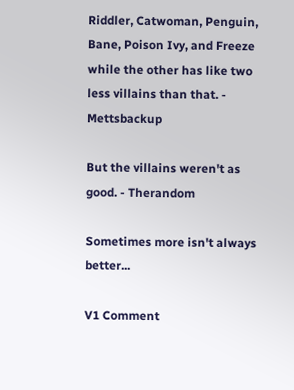Riddler, Catwoman, Penguin, Bane, Poison Ivy, and Freeze while the other has like two less villains than that. - Mettsbackup

But the villains weren't as good. - Therandom

Sometimes more isn't always better...

V1 Comment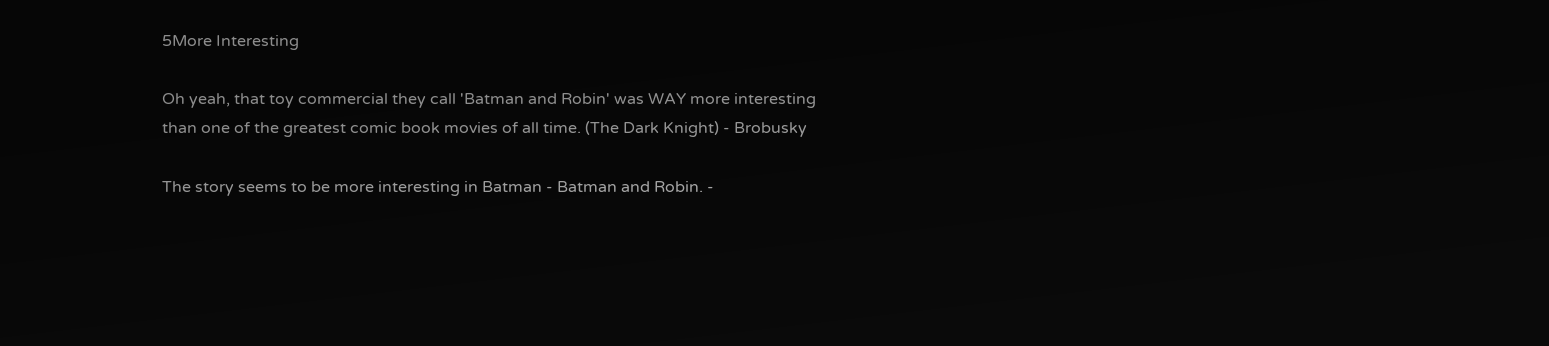5More Interesting

Oh yeah, that toy commercial they call 'Batman and Robin' was WAY more interesting than one of the greatest comic book movies of all time. (The Dark Knight) - Brobusky

The story seems to be more interesting in Batman - Batman and Robin. -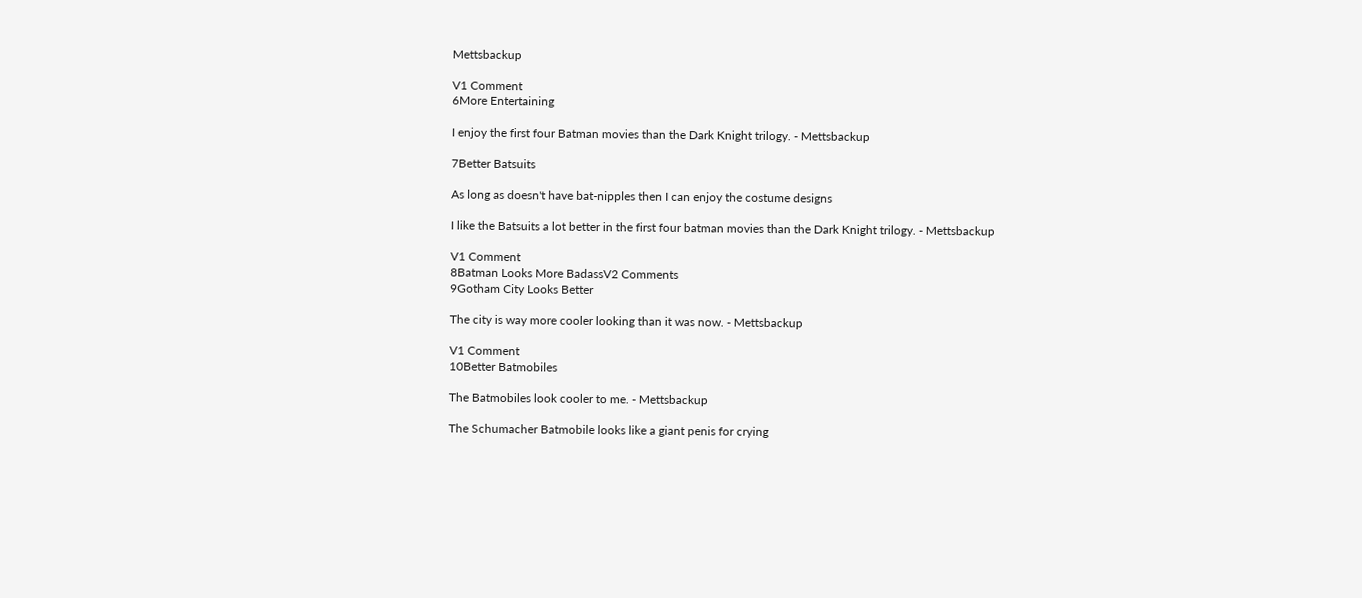Mettsbackup

V1 Comment
6More Entertaining

I enjoy the first four Batman movies than the Dark Knight trilogy. - Mettsbackup

7Better Batsuits

As long as doesn't have bat-nipples then I can enjoy the costume designs

I like the Batsuits a lot better in the first four batman movies than the Dark Knight trilogy. - Mettsbackup

V1 Comment
8Batman Looks More BadassV2 Comments
9Gotham City Looks Better

The city is way more cooler looking than it was now. - Mettsbackup

V1 Comment
10Better Batmobiles

The Batmobiles look cooler to me. - Mettsbackup

The Schumacher Batmobile looks like a giant penis for crying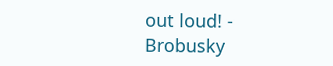out loud! - Brobusky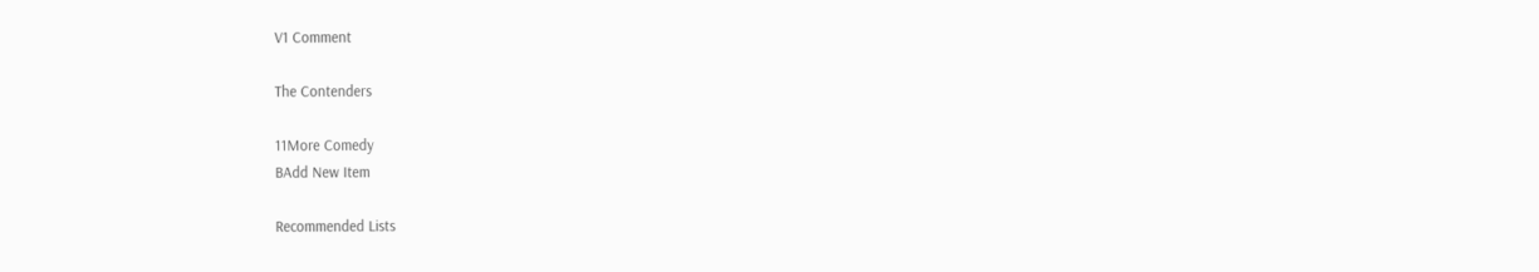V1 Comment

The Contenders

11More Comedy
BAdd New Item

Recommended Lists